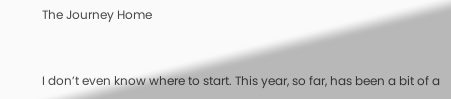The Journey Home


I don’t even know where to start. This year, so far, has been a bit of a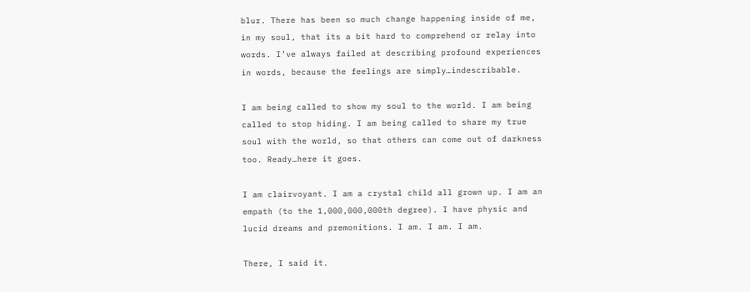blur. There has been so much change happening inside of me, in my soul, that its a bit hard to comprehend or relay into words. I’ve always failed at describing profound experiences in words, because the feelings are simply…indescribable.

I am being called to show my soul to the world. I am being called to stop hiding. I am being called to share my true soul with the world, so that others can come out of darkness too. Ready…here it goes.

I am clairvoyant. I am a crystal child all grown up. I am an empath (to the 1,000,000,000th degree). I have physic and lucid dreams and premonitions. I am. I am. I am.

There, I said it.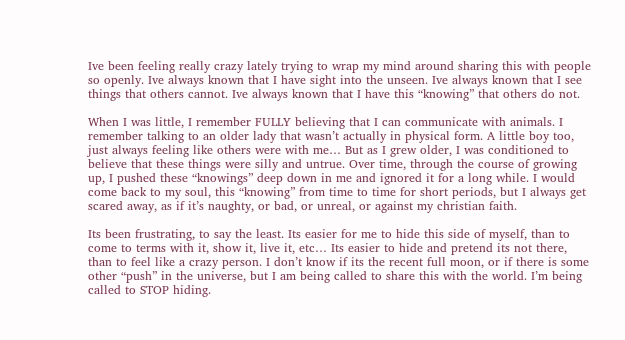Ive been feeling really crazy lately trying to wrap my mind around sharing this with people so openly. Ive always known that I have sight into the unseen. Ive always known that I see things that others cannot. Ive always known that I have this “knowing” that others do not.

When I was little, I remember FULLY believing that I can communicate with animals. I remember talking to an older lady that wasn’t actually in physical form. A little boy too, just always feeling like others were with me… But as I grew older, I was conditioned to believe that these things were silly and untrue. Over time, through the course of growing up, I pushed these “knowings” deep down in me and ignored it for a long while. I would come back to my soul, this “knowing” from time to time for short periods, but I always get scared away, as if it’s naughty, or bad, or unreal, or against my christian faith.

Its been frustrating, to say the least. Its easier for me to hide this side of myself, than to come to terms with it, show it, live it, etc… Its easier to hide and pretend its not there, than to feel like a crazy person. I don’t know if its the recent full moon, or if there is some other “push” in the universe, but I am being called to share this with the world. I’m being called to STOP hiding.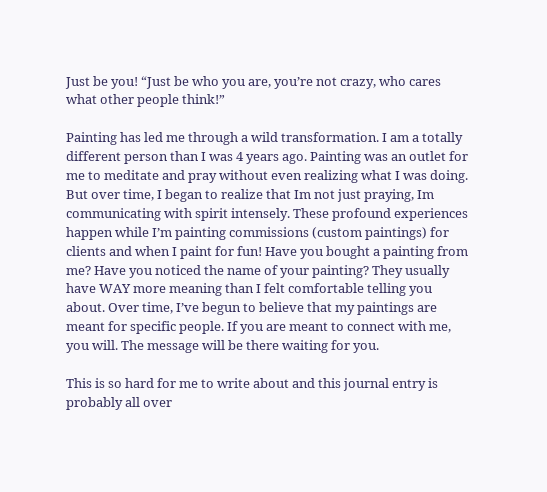Just be you! “Just be who you are, you’re not crazy, who cares what other people think!”

Painting has led me through a wild transformation. I am a totally different person than I was 4 years ago. Painting was an outlet for me to meditate and pray without even realizing what I was doing. But over time, I began to realize that Im not just praying, Im communicating with spirit intensely. These profound experiences happen while I’m painting commissions (custom paintings) for clients and when I paint for fun! Have you bought a painting from me? Have you noticed the name of your painting? They usually have WAY more meaning than I felt comfortable telling you about. Over time, I’ve begun to believe that my paintings are meant for specific people. If you are meant to connect with me, you will. The message will be there waiting for you.

This is so hard for me to write about and this journal entry is probably all over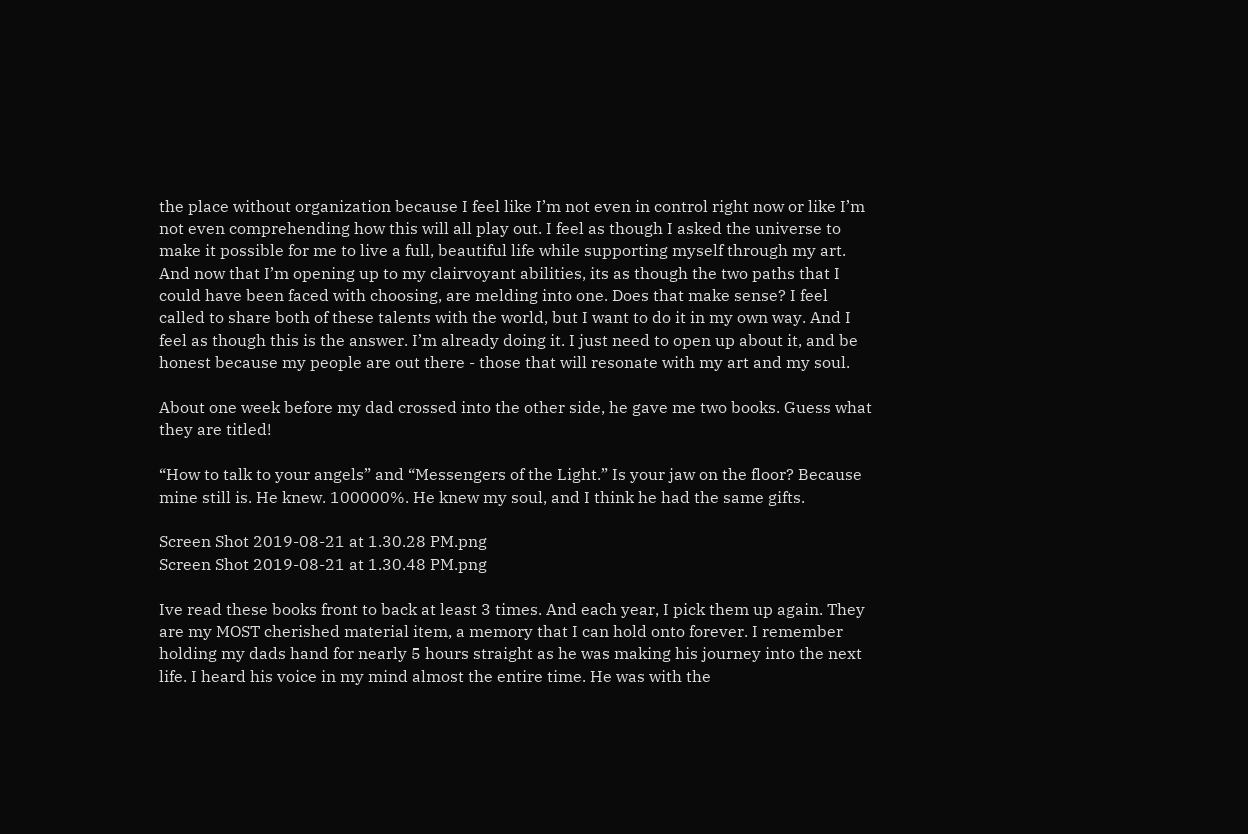the place without organization because I feel like I’m not even in control right now or like I’m not even comprehending how this will all play out. I feel as though I asked the universe to make it possible for me to live a full, beautiful life while supporting myself through my art. And now that I’m opening up to my clairvoyant abilities, its as though the two paths that I could have been faced with choosing, are melding into one. Does that make sense? I feel called to share both of these talents with the world, but I want to do it in my own way. And I feel as though this is the answer. I’m already doing it. I just need to open up about it, and be honest because my people are out there - those that will resonate with my art and my soul.

About one week before my dad crossed into the other side, he gave me two books. Guess what they are titled!

“How to talk to your angels” and “Messengers of the Light.” Is your jaw on the floor? Because mine still is. He knew. 100000%. He knew my soul, and I think he had the same gifts.

Screen Shot 2019-08-21 at 1.30.28 PM.png
Screen Shot 2019-08-21 at 1.30.48 PM.png

Ive read these books front to back at least 3 times. And each year, I pick them up again. They are my MOST cherished material item, a memory that I can hold onto forever. I remember holding my dads hand for nearly 5 hours straight as he was making his journey into the next life. I heard his voice in my mind almost the entire time. He was with the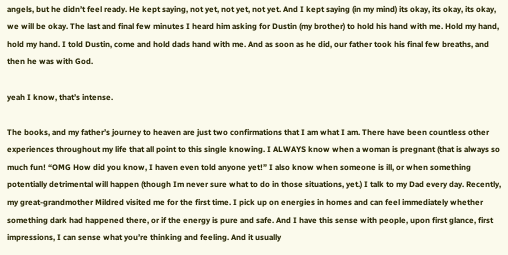angels, but he didn’t feel ready. He kept saying, not yet, not yet, not yet. And I kept saying (in my mind) its okay, its okay, its okay, we will be okay. The last and final few minutes I heard him asking for Dustin (my brother) to hold his hand with me. Hold my hand, hold my hand. I told Dustin, come and hold dads hand with me. And as soon as he did, our father took his final few breaths, and then he was with God.

yeah I know, that’s intense.

The books, and my father’s journey to heaven are just two confirmations that I am what I am. There have been countless other experiences throughout my life that all point to this single knowing. I ALWAYS know when a woman is pregnant (that is always so much fun! “OMG How did you know, I haven even told anyone yet!” I also know when someone is ill, or when something potentially detrimental will happen (though Im never sure what to do in those situations, yet.) I talk to my Dad every day. Recently, my great-grandmother Mildred visited me for the first time. I pick up on energies in homes and can feel immediately whether something dark had happened there, or if the energy is pure and safe. And I have this sense with people, upon first glance, first impressions, I can sense what you’re thinking and feeling. And it usually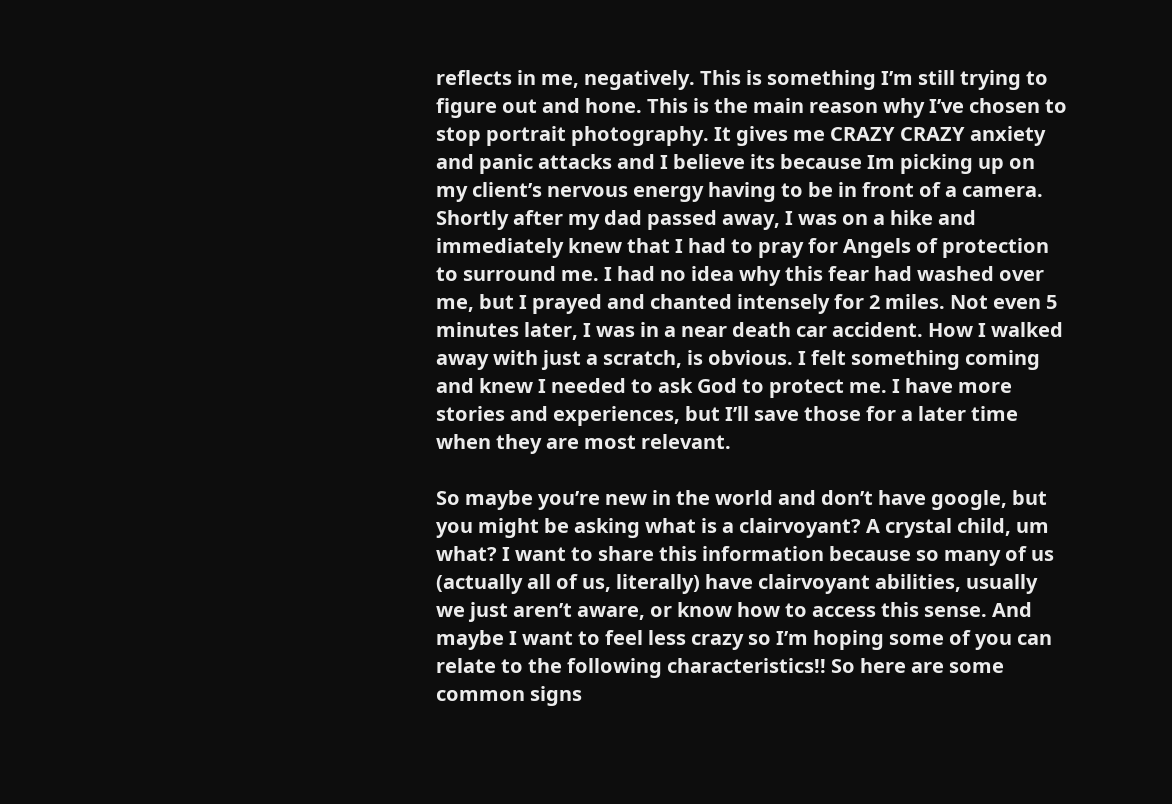reflects in me, negatively. This is something I’m still trying to figure out and hone. This is the main reason why I’ve chosen to stop portrait photography. It gives me CRAZY CRAZY anxiety and panic attacks and I believe its because Im picking up on my client’s nervous energy having to be in front of a camera. Shortly after my dad passed away, I was on a hike and immediately knew that I had to pray for Angels of protection to surround me. I had no idea why this fear had washed over me, but I prayed and chanted intensely for 2 miles. Not even 5 minutes later, I was in a near death car accident. How I walked away with just a scratch, is obvious. I felt something coming and knew I needed to ask God to protect me. I have more stories and experiences, but I’ll save those for a later time when they are most relevant.

So maybe you’re new in the world and don’t have google, but you might be asking what is a clairvoyant? A crystal child, um what? I want to share this information because so many of us (actually all of us, literally) have clairvoyant abilities, usually we just aren’t aware, or know how to access this sense. And maybe I want to feel less crazy so I’m hoping some of you can relate to the following characteristics!! So here are some common signs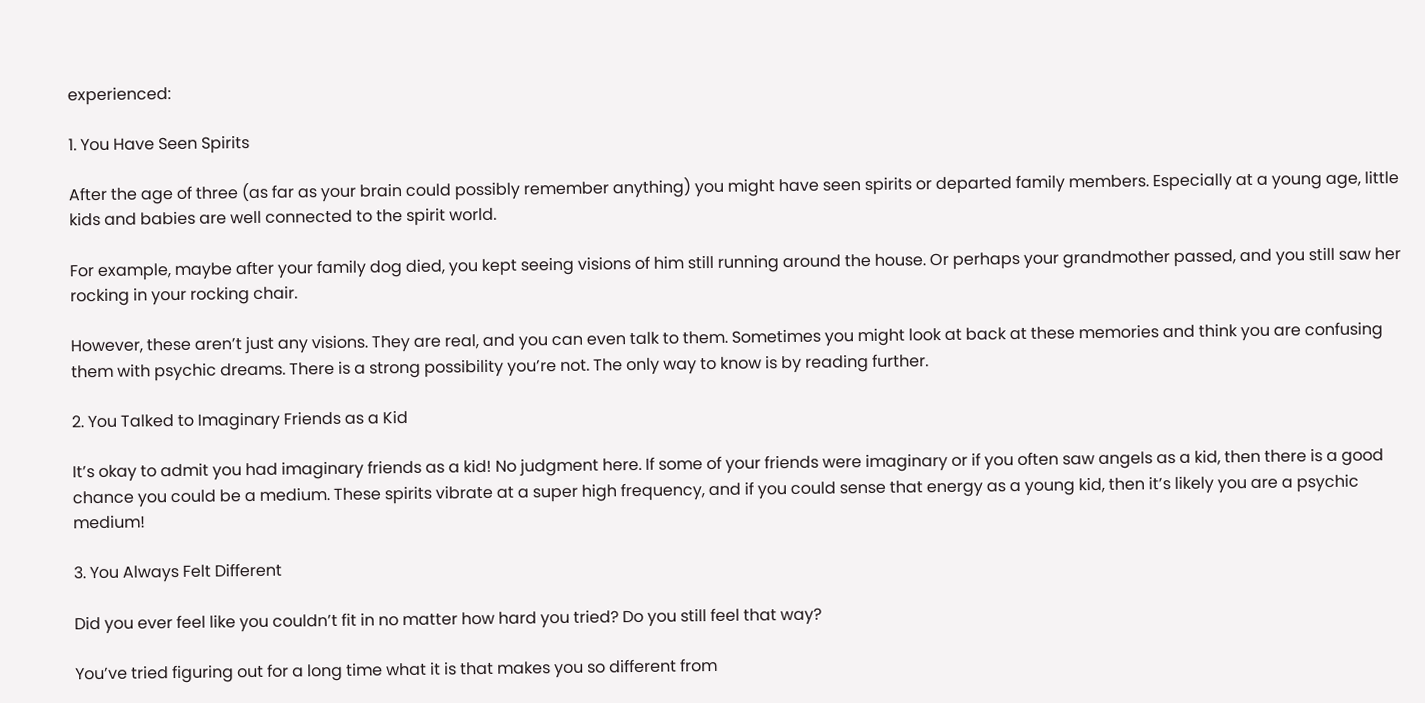experienced:

1. You Have Seen Spirits

After the age of three (as far as your brain could possibly remember anything) you might have seen spirits or departed family members. Especially at a young age, little kids and babies are well connected to the spirit world.

For example, maybe after your family dog died, you kept seeing visions of him still running around the house. Or perhaps your grandmother passed, and you still saw her rocking in your rocking chair.

However, these aren’t just any visions. They are real, and you can even talk to them. Sometimes you might look at back at these memories and think you are confusing them with psychic dreams. There is a strong possibility you’re not. The only way to know is by reading further.

2. You Talked to Imaginary Friends as a Kid

It’s okay to admit you had imaginary friends as a kid! No judgment here. If some of your friends were imaginary or if you often saw angels as a kid, then there is a good chance you could be a medium. These spirits vibrate at a super high frequency, and if you could sense that energy as a young kid, then it’s likely you are a psychic medium!

3. You Always Felt Different

Did you ever feel like you couldn’t fit in no matter how hard you tried? Do you still feel that way?

You’ve tried figuring out for a long time what it is that makes you so different from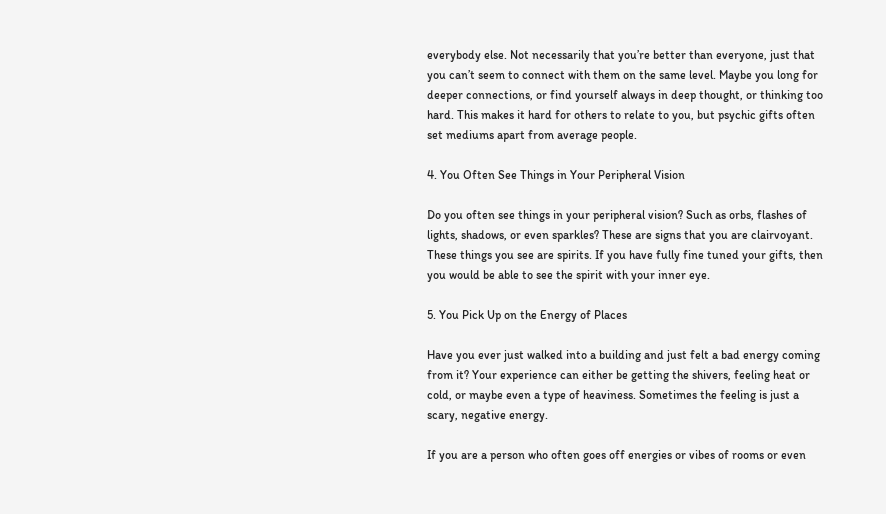everybody else. Not necessarily that you’re better than everyone, just that you can’t seem to connect with them on the same level. Maybe you long for deeper connections, or find yourself always in deep thought, or thinking too hard. This makes it hard for others to relate to you, but psychic gifts often set mediums apart from average people.

4. You Often See Things in Your Peripheral Vision

Do you often see things in your peripheral vision? Such as orbs, flashes of lights, shadows, or even sparkles? These are signs that you are clairvoyant. These things you see are spirits. If you have fully fine tuned your gifts, then you would be able to see the spirit with your inner eye.

5. You Pick Up on the Energy of Places

Have you ever just walked into a building and just felt a bad energy coming from it? Your experience can either be getting the shivers, feeling heat or cold, or maybe even a type of heaviness. Sometimes the feeling is just a scary, negative energy.

If you are a person who often goes off energies or vibes of rooms or even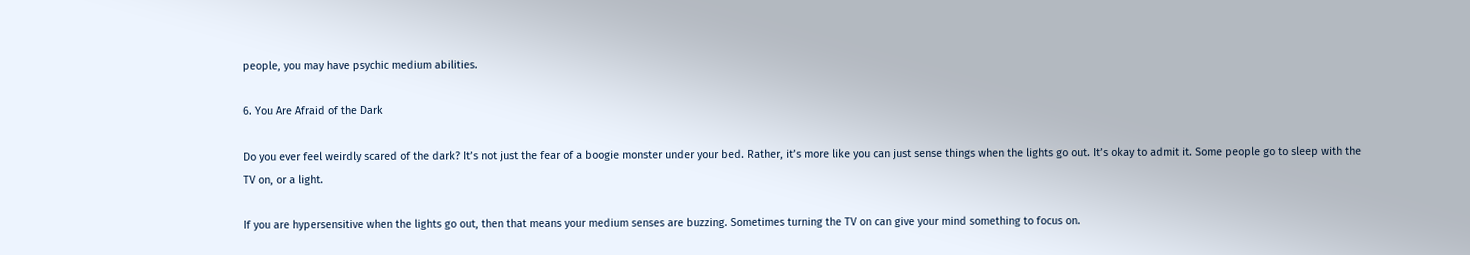people, you may have psychic medium abilities.

6. You Are Afraid of the Dark

Do you ever feel weirdly scared of the dark? It’s not just the fear of a boogie monster under your bed. Rather, it’s more like you can just sense things when the lights go out. It’s okay to admit it. Some people go to sleep with the TV on, or a light.

If you are hypersensitive when the lights go out, then that means your medium senses are buzzing. Sometimes turning the TV on can give your mind something to focus on.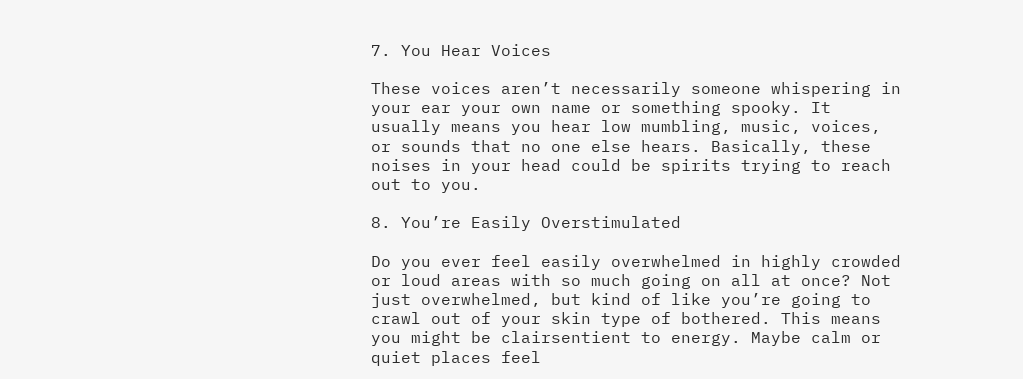7. You Hear Voices

These voices aren’t necessarily someone whispering in your ear your own name or something spooky. It usually means you hear low mumbling, music, voices, or sounds that no one else hears. Basically, these noises in your head could be spirits trying to reach out to you.

8. You’re Easily Overstimulated

Do you ever feel easily overwhelmed in highly crowded or loud areas with so much going on all at once? Not just overwhelmed, but kind of like you’re going to crawl out of your skin type of bothered. This means you might be clairsentient to energy. Maybe calm or quiet places feel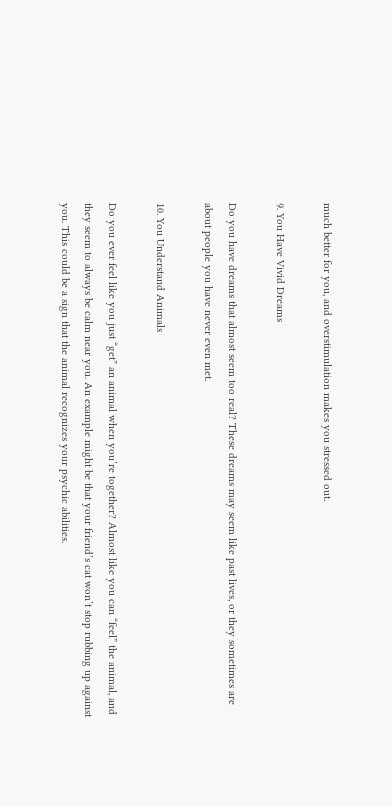much better for you, and overstimulation makes you stressed out.

9. You Have Vivid Dreams

Do you have dreams that almost seem too real? These dreams may seem like past lives, or they sometimes are about people you have never even met.

10. You Understand Animals

Do you ever feel like you just “get” an animal when you’re together? Almost like you can “feel” the animal, and they seem to always be calm near you. An example might be that your friend’s cat won’t stop rubbing up against you. This could be a sign that the animal recognizes your psychic abilities.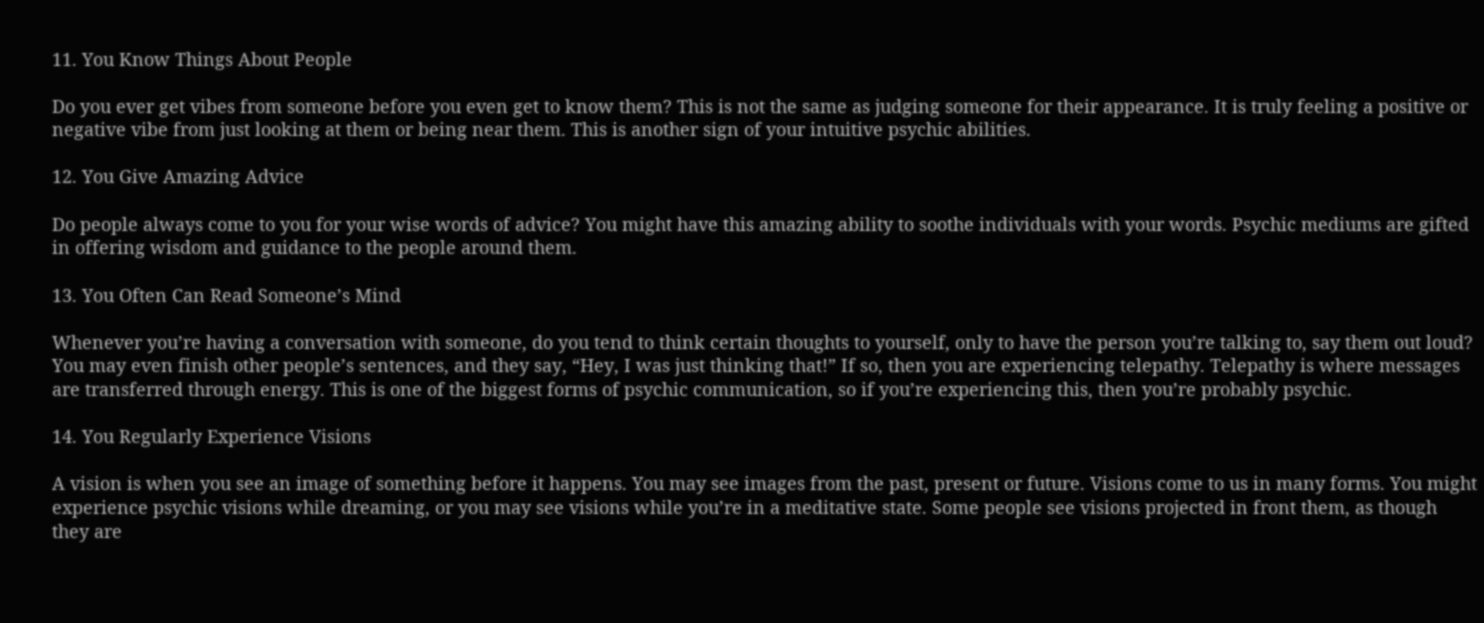11. You Know Things About People

Do you ever get vibes from someone before you even get to know them? This is not the same as judging someone for their appearance. It is truly feeling a positive or negative vibe from just looking at them or being near them. This is another sign of your intuitive psychic abilities.

12. You Give Amazing Advice

Do people always come to you for your wise words of advice? You might have this amazing ability to soothe individuals with your words. Psychic mediums are gifted in offering wisdom and guidance to the people around them.

13. You Often Can Read Someone’s Mind

Whenever you’re having a conversation with someone, do you tend to think certain thoughts to yourself, only to have the person you’re talking to, say them out loud? You may even finish other people’s sentences, and they say, “Hey, I was just thinking that!” If so, then you are experiencing telepathy. Telepathy is where messages are transferred through energy. This is one of the biggest forms of psychic communication, so if you’re experiencing this, then you’re probably psychic.

14. You Regularly Experience Visions

A vision is when you see an image of something before it happens. You may see images from the past, present or future. Visions come to us in many forms. You might experience psychic visions while dreaming, or you may see visions while you’re in a meditative state. Some people see visions projected in front them, as though they are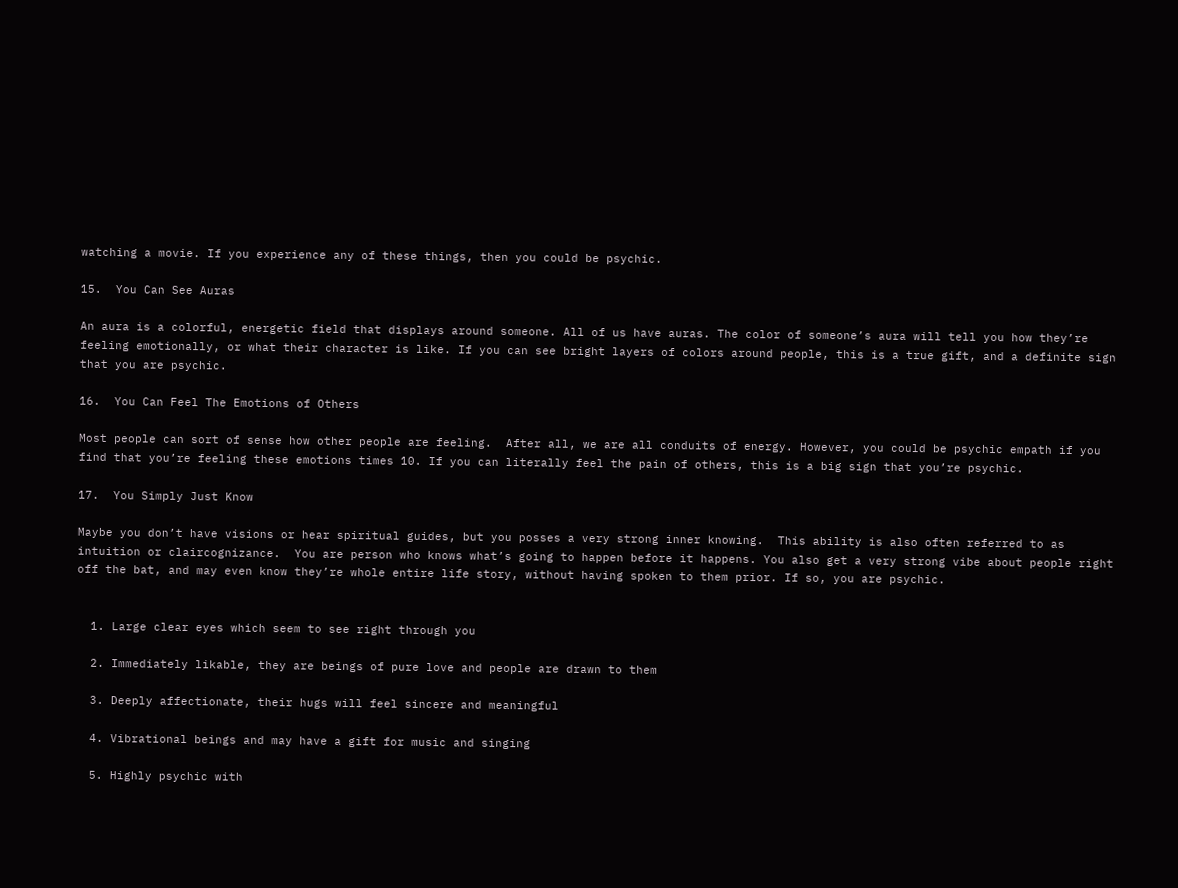watching a movie. If you experience any of these things, then you could be psychic.

15.  You Can See Auras

An aura is a colorful, energetic field that displays around someone. All of us have auras. The color of someone’s aura will tell you how they’re feeling emotionally, or what their character is like. If you can see bright layers of colors around people, this is a true gift, and a definite sign that you are psychic.

16.  You Can Feel The Emotions of Others

Most people can sort of sense how other people are feeling.  After all, we are all conduits of energy. However, you could be psychic empath if you find that you’re feeling these emotions times 10. If you can literally feel the pain of others, this is a big sign that you’re psychic.

17.  You Simply Just Know

Maybe you don’t have visions or hear spiritual guides, but you posses a very strong inner knowing.  This ability is also often referred to as intuition or claircognizance.  You are person who knows what’s going to happen before it happens. You also get a very strong vibe about people right off the bat, and may even know they’re whole entire life story, without having spoken to them prior. If so, you are psychic.


  1. Large clear eyes which seem to see right through you

  2. Immediately likable, they are beings of pure love and people are drawn to them

  3. Deeply affectionate, their hugs will feel sincere and meaningful

  4. Vibrational beings and may have a gift for music and singing

  5. Highly psychic with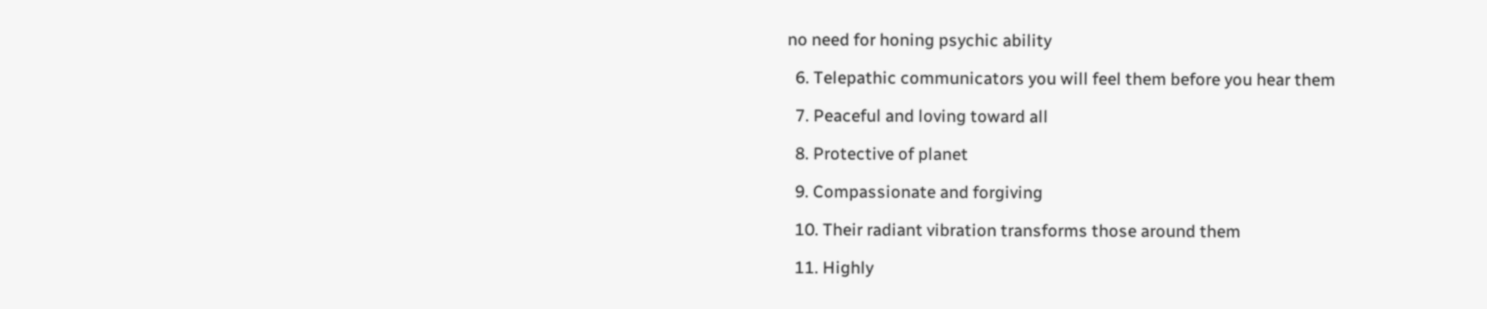no need for honing psychic ability

  6. Telepathic communicators you will feel them before you hear them

  7. Peaceful and loving toward all

  8. Protective of planet

  9. Compassionate and forgiving

  10. Their radiant vibration transforms those around them

  11. Highly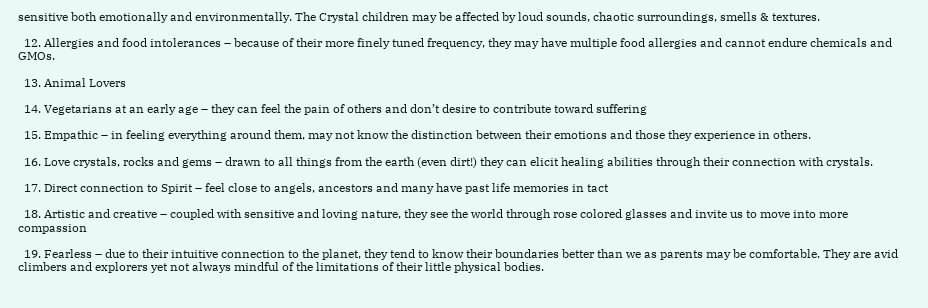sensitive both emotionally and environmentally. The Crystal children may be affected by loud sounds, chaotic surroundings, smells & textures.

  12. Allergies and food intolerances – because of their more finely tuned frequency, they may have multiple food allergies and cannot endure chemicals and GMOs.

  13. Animal Lovers

  14. Vegetarians at an early age – they can feel the pain of others and don’t desire to contribute toward suffering

  15. Empathic – in feeling everything around them, may not know the distinction between their emotions and those they experience in others.

  16. Love crystals, rocks and gems – drawn to all things from the earth (even dirt!) they can elicit healing abilities through their connection with crystals.

  17. Direct connection to Spirit – feel close to angels, ancestors and many have past life memories in tact

  18. Artistic and creative – coupled with sensitive and loving nature, they see the world through rose colored glasses and invite us to move into more compassion

  19. Fearless – due to their intuitive connection to the planet, they tend to know their boundaries better than we as parents may be comfortable. They are avid climbers and explorers yet not always mindful of the limitations of their little physical bodies.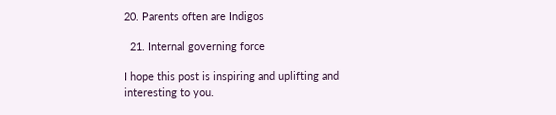20. Parents often are Indigos

  21. Internal governing force

I hope this post is inspiring and uplifting and interesting to you.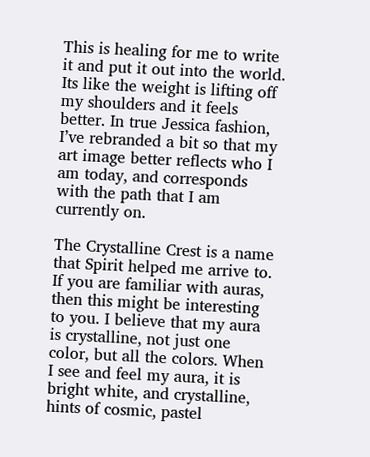This is healing for me to write it and put it out into the world. Its like the weight is lifting off my shoulders and it feels better. In true Jessica fashion, I’ve rebranded a bit so that my art image better reflects who I am today, and corresponds with the path that I am currently on.

The Crystalline Crest is a name that Spirit helped me arrive to. If you are familiar with auras, then this might be interesting to you. I believe that my aura is crystalline, not just one color, but all the colors. When I see and feel my aura, it is bright white, and crystalline, hints of cosmic, pastel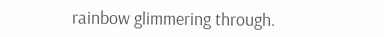rainbow glimmering through.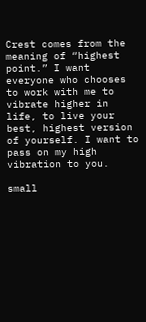Crest comes from the meaning of “highest point.” I want everyone who chooses to work with me to vibrate higher in life, to live your best, highest version of yourself. I want to pass on my high vibration to you.

small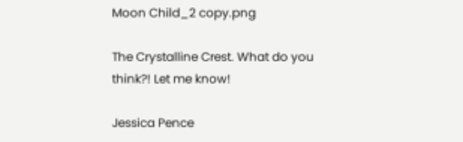Moon Child_2 copy.png

The Crystalline Crest. What do you think?! Let me know!

Jessica Pence